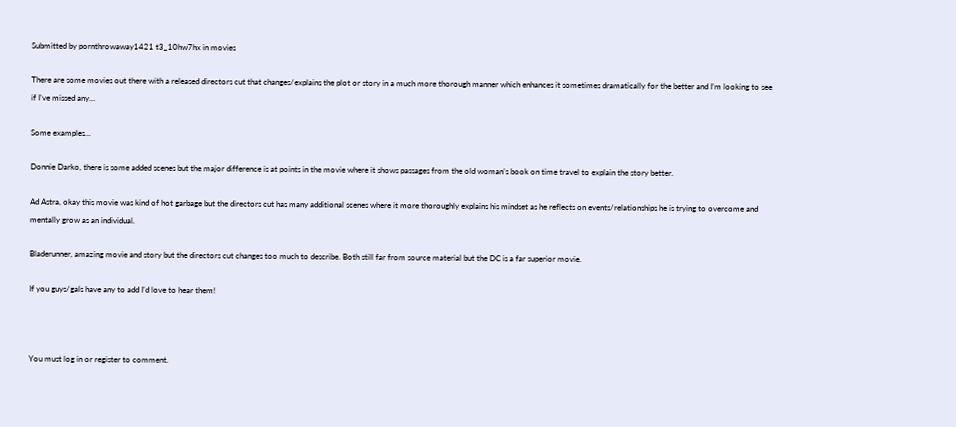Submitted by pornthrowaway1421 t3_10hw7hx in movies

There are some movies out there with a released directors cut that changes/explains the plot or story in a much more thorough manner which enhances it sometimes dramatically for the better and I’m looking to see if I’ve missed any…

Some examples…

Donnie Darko, there is some added scenes but the major difference is at points in the movie where it shows passages from the old woman’s book on time travel to explain the story better.

Ad Astra, okay this movie was kind of hot garbage but the directors cut has many additional scenes where it more thoroughly explains his mindset as he reflects on events/relationships he is trying to overcome and mentally grow as an individual.

Bladerunner, amazing movie and story but the directors cut changes too much to describe. Both still far from source material but the DC is a far superior movie.

If you guys/gals have any to add I’d love to hear them!



You must log in or register to comment.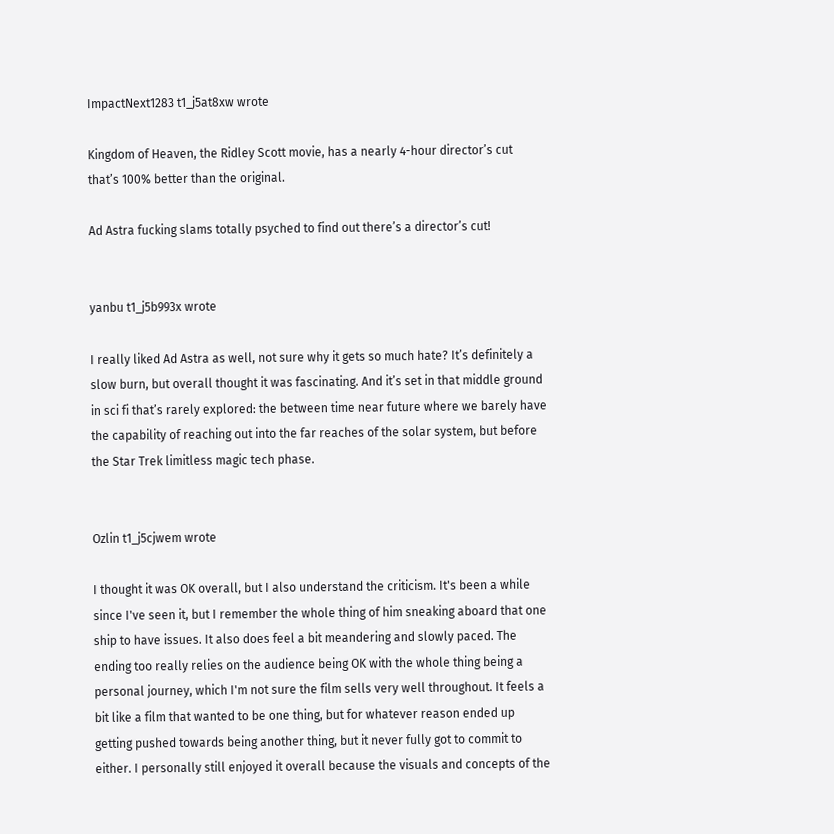ImpactNext1283 t1_j5at8xw wrote

Kingdom of Heaven, the Ridley Scott movie, has a nearly 4-hour director’s cut that’s 100% better than the original.

Ad Astra fucking slams totally psyched to find out there’s a director’s cut!


yanbu t1_j5b993x wrote

I really liked Ad Astra as well, not sure why it gets so much hate? It’s definitely a slow burn, but overall thought it was fascinating. And it’s set in that middle ground in sci fi that’s rarely explored: the between time near future where we barely have the capability of reaching out into the far reaches of the solar system, but before the Star Trek limitless magic tech phase.


Ozlin t1_j5cjwem wrote

I thought it was OK overall, but I also understand the criticism. It's been a while since I've seen it, but I remember the whole thing of him sneaking aboard that one ship to have issues. It also does feel a bit meandering and slowly paced. The ending too really relies on the audience being OK with the whole thing being a personal journey, which I'm not sure the film sells very well throughout. It feels a bit like a film that wanted to be one thing, but for whatever reason ended up getting pushed towards being another thing, but it never fully got to commit to either. I personally still enjoyed it overall because the visuals and concepts of the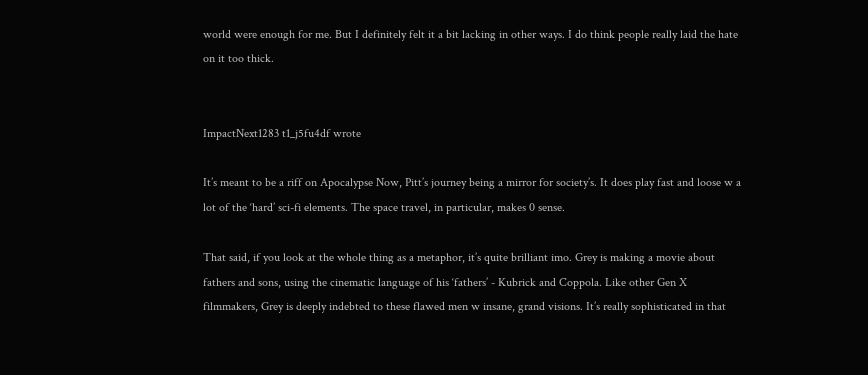world were enough for me. But I definitely felt it a bit lacking in other ways. I do think people really laid the hate on it too thick.


ImpactNext1283 t1_j5fu4df wrote

It’s meant to be a riff on Apocalypse Now, Pitt’s journey being a mirror for society’s. It does play fast and loose w a lot of the ‘hard’ sci-fi elements. The space travel, in particular, makes 0 sense.

That said, if you look at the whole thing as a metaphor, it’s quite brilliant imo. Grey is making a movie about fathers and sons, using the cinematic language of his ‘fathers’ - Kubrick and Coppola. Like other Gen X filmmakers, Grey is deeply indebted to these flawed men w insane, grand visions. It’s really sophisticated in that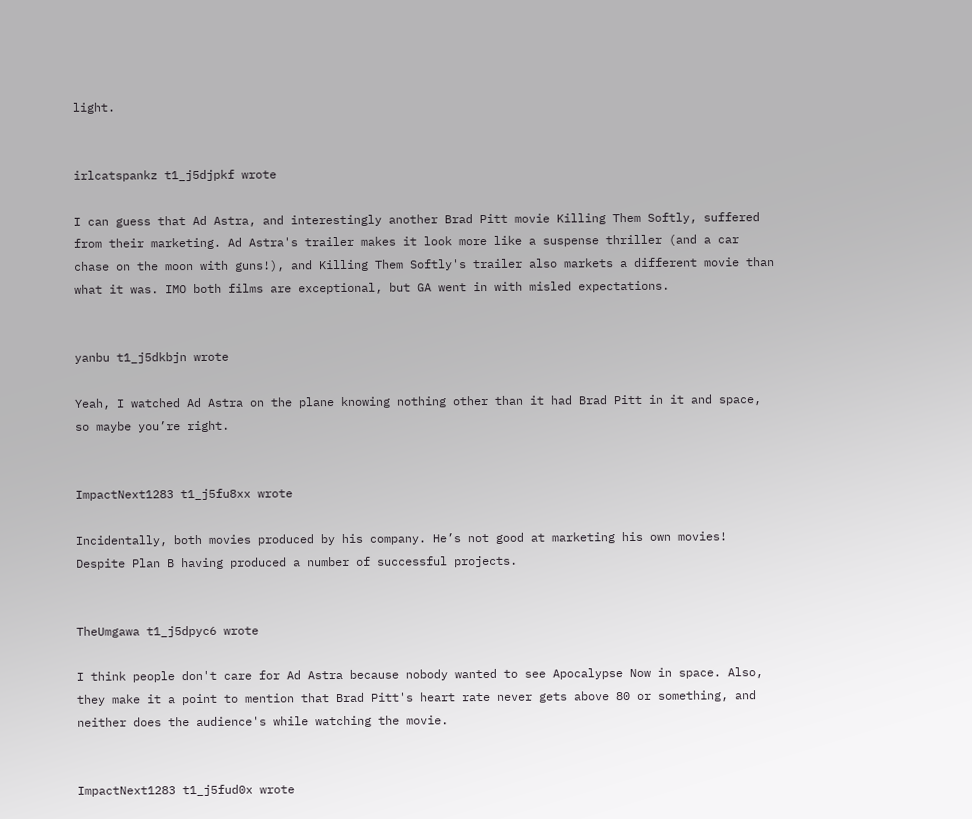light.


irlcatspankz t1_j5djpkf wrote

I can guess that Ad Astra, and interestingly another Brad Pitt movie Killing Them Softly, suffered from their marketing. Ad Astra's trailer makes it look more like a suspense thriller (and a car chase on the moon with guns!), and Killing Them Softly's trailer also markets a different movie than what it was. IMO both films are exceptional, but GA went in with misled expectations.


yanbu t1_j5dkbjn wrote

Yeah, I watched Ad Astra on the plane knowing nothing other than it had Brad Pitt in it and space, so maybe you’re right.


ImpactNext1283 t1_j5fu8xx wrote

Incidentally, both movies produced by his company. He’s not good at marketing his own movies! Despite Plan B having produced a number of successful projects.


TheUmgawa t1_j5dpyc6 wrote

I think people don't care for Ad Astra because nobody wanted to see Apocalypse Now in space. Also, they make it a point to mention that Brad Pitt's heart rate never gets above 80 or something, and neither does the audience's while watching the movie.


ImpactNext1283 t1_j5fud0x wrote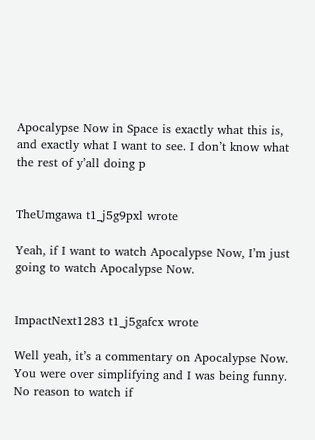Apocalypse Now in Space is exactly what this is, and exactly what I want to see. I don’t know what the rest of y’all doing p


TheUmgawa t1_j5g9pxl wrote

Yeah, if I want to watch Apocalypse Now, I’m just going to watch Apocalypse Now.


ImpactNext1283 t1_j5gafcx wrote

Well yeah, it’s a commentary on Apocalypse Now. You were over simplifying and I was being funny. No reason to watch if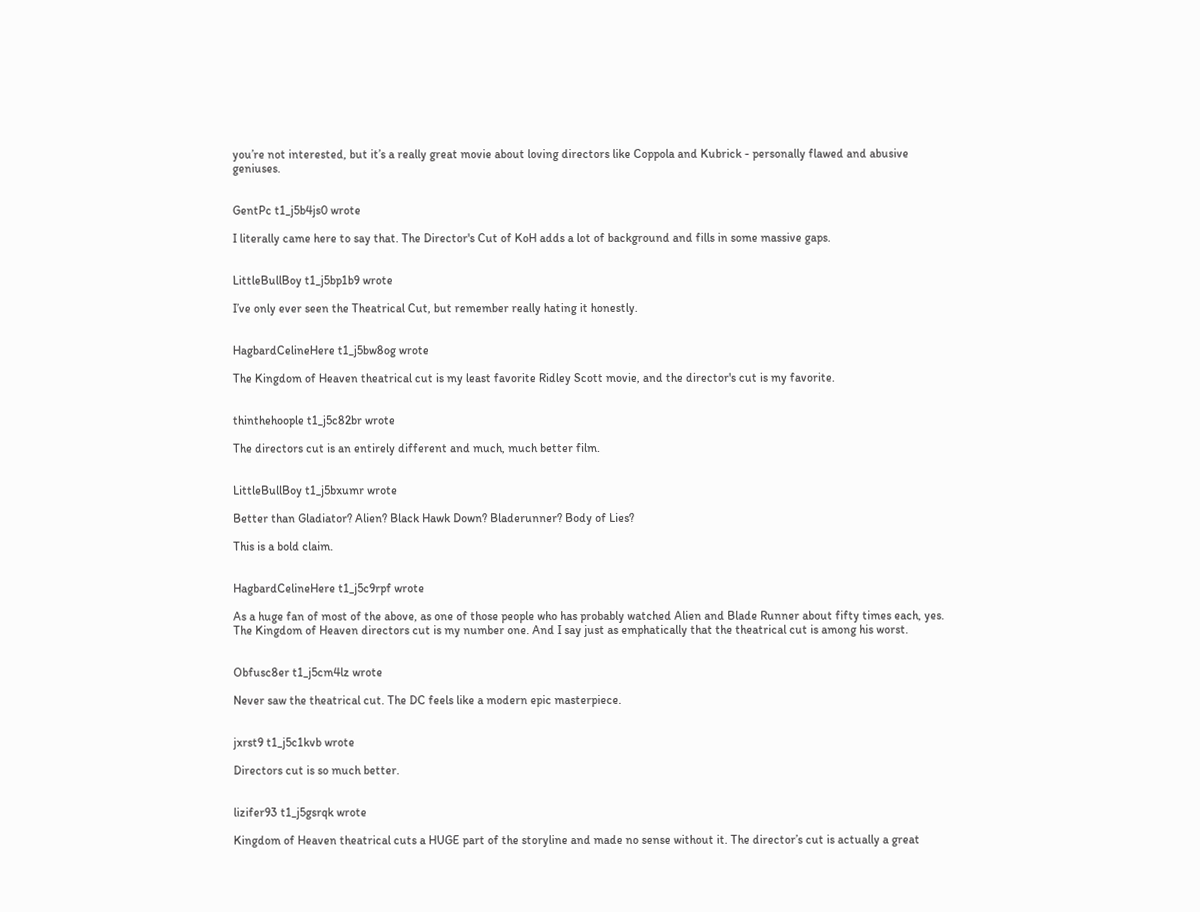you’re not interested, but it’s a really great movie about loving directors like Coppola and Kubrick - personally flawed and abusive geniuses.


GentPc t1_j5b4js0 wrote

I literally came here to say that. The Director's Cut of KoH adds a lot of background and fills in some massive gaps.


LittleBullBoy t1_j5bp1b9 wrote

I’ve only ever seen the Theatrical Cut, but remember really hating it honestly.


HagbardCelineHere t1_j5bw8og wrote

The Kingdom of Heaven theatrical cut is my least favorite Ridley Scott movie, and the director's cut is my favorite.


thinthehoople t1_j5c82br wrote

The directors cut is an entirely different and much, much better film.


LittleBullBoy t1_j5bxumr wrote

Better than Gladiator? Alien? Black Hawk Down? Bladerunner? Body of Lies?

This is a bold claim.


HagbardCelineHere t1_j5c9rpf wrote

As a huge fan of most of the above, as one of those people who has probably watched Alien and Blade Runner about fifty times each, yes. The Kingdom of Heaven directors cut is my number one. And I say just as emphatically that the theatrical cut is among his worst.


Obfusc8er t1_j5cm4lz wrote

Never saw the theatrical cut. The DC feels like a modern epic masterpiece.


jxrst9 t1_j5c1kvb wrote

Directors cut is so much better.


lizifer93 t1_j5gsrqk wrote

Kingdom of Heaven theatrical cuts a HUGE part of the storyline and made no sense without it. The director’s cut is actually a great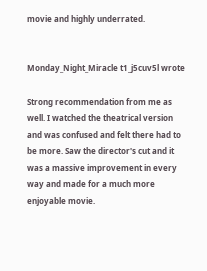movie and highly underrated.


Monday_Night_Miracle t1_j5cuv5l wrote

Strong recommendation from me as well. I watched the theatrical version and was confused and felt there had to be more. Saw the director's cut and it was a massive improvement in every way and made for a much more enjoyable movie.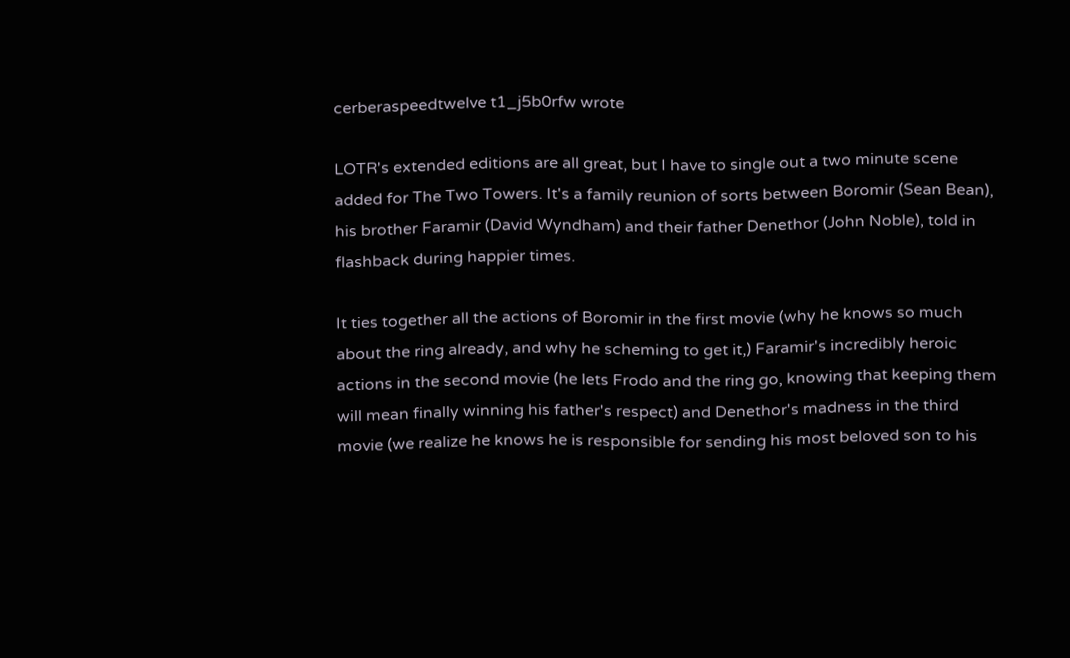cerberaspeedtwelve t1_j5b0rfw wrote

LOTR's extended editions are all great, but I have to single out a two minute scene added for The Two Towers. It's a family reunion of sorts between Boromir (Sean Bean), his brother Faramir (David Wyndham) and their father Denethor (John Noble), told in flashback during happier times.

It ties together all the actions of Boromir in the first movie (why he knows so much about the ring already, and why he scheming to get it,) Faramir's incredibly heroic actions in the second movie (he lets Frodo and the ring go, knowing that keeping them will mean finally winning his father's respect) and Denethor's madness in the third movie (we realize he knows he is responsible for sending his most beloved son to his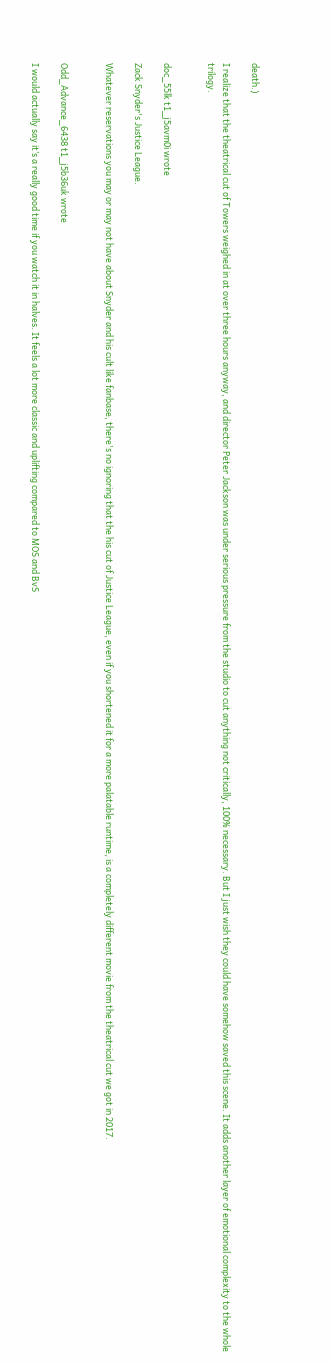death.)

I realize that the theatrical cut of Towers weighed in at over three hours anyway, and director Peter Jackson was under serious pressure from the studio to cut anything not critically, 100% necessary. But I just wish they could have somehow saved this scene. It adds another layer of emotional complexity to the whole trilogy.


doc_55lk t1_j5avm0i wrote

Zack Snyder's Justice League.

Whatever reservations you may or may not have about Snyder and his cult like fanbase, there's no ignoring that the his cut of Justice League, even if you shortened it for a more palatable runtime, is a completely different movie from the theatrical cut we got in 2017.


Odd_Advance_6438 t1_j5b36uk wrote

I would actually say it’s a really good time if you watch it in halves. It feels a lot more classic and uplifting compared to MOS and BvS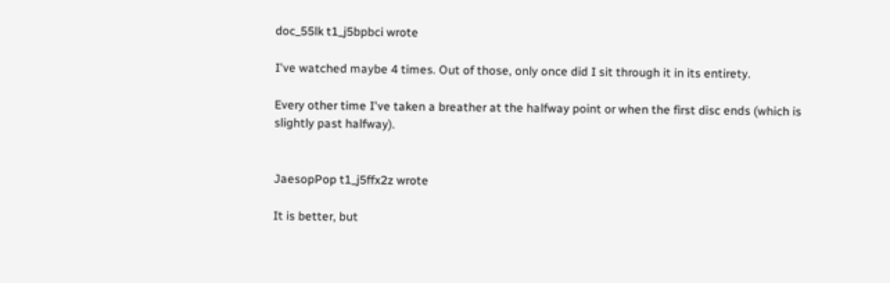doc_55lk t1_j5bpbci wrote

I've watched maybe 4 times. Out of those, only once did I sit through it in its entirety.

Every other time I've taken a breather at the halfway point or when the first disc ends (which is slightly past halfway).


JaesopPop t1_j5ffx2z wrote

It is better, but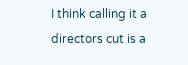I think calling it a directors cut is a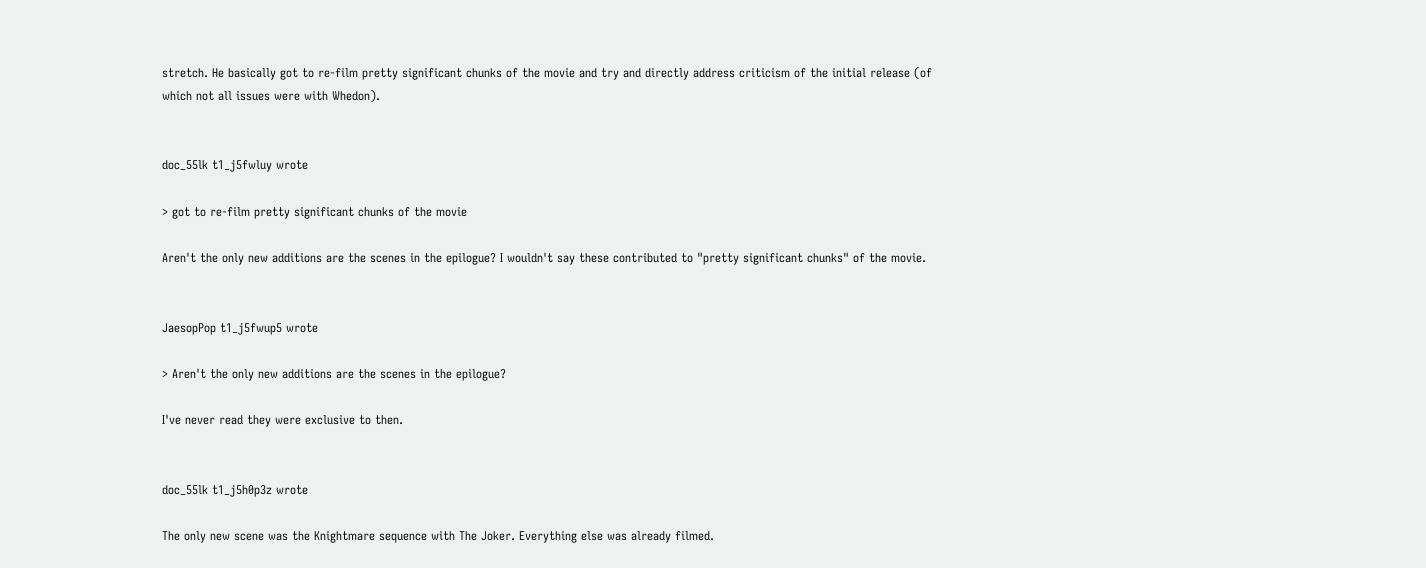stretch. He basically got to re-film pretty significant chunks of the movie and try and directly address criticism of the initial release (of which not all issues were with Whedon).


doc_55lk t1_j5fwluy wrote

> got to re-film pretty significant chunks of the movie

Aren't the only new additions are the scenes in the epilogue? I wouldn't say these contributed to "pretty significant chunks" of the movie.


JaesopPop t1_j5fwup5 wrote

> Aren't the only new additions are the scenes in the epilogue?

I've never read they were exclusive to then.


doc_55lk t1_j5h0p3z wrote

The only new scene was the Knightmare sequence with The Joker. Everything else was already filmed.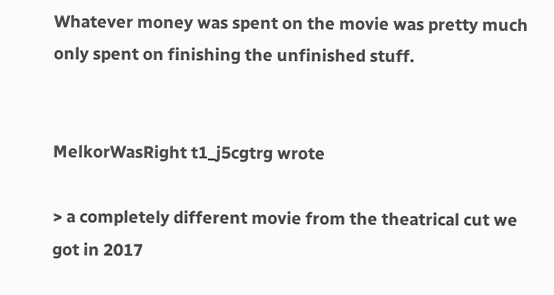Whatever money was spent on the movie was pretty much only spent on finishing the unfinished stuff.


MelkorWasRight t1_j5cgtrg wrote

> a completely different movie from the theatrical cut we got in 2017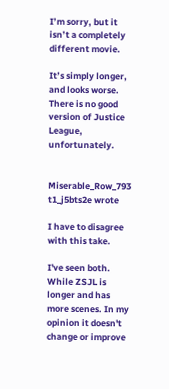I’m sorry, but it isn’t a completely different movie.

It’s simply longer, and looks worse. There is no good version of Justice League, unfortunately.


Miserable_Row_793 t1_j5bts2e wrote

I have to disagree with this take.

I've seen both. While ZSJL is longer and has more scenes. In my opinion it doesn't change or improve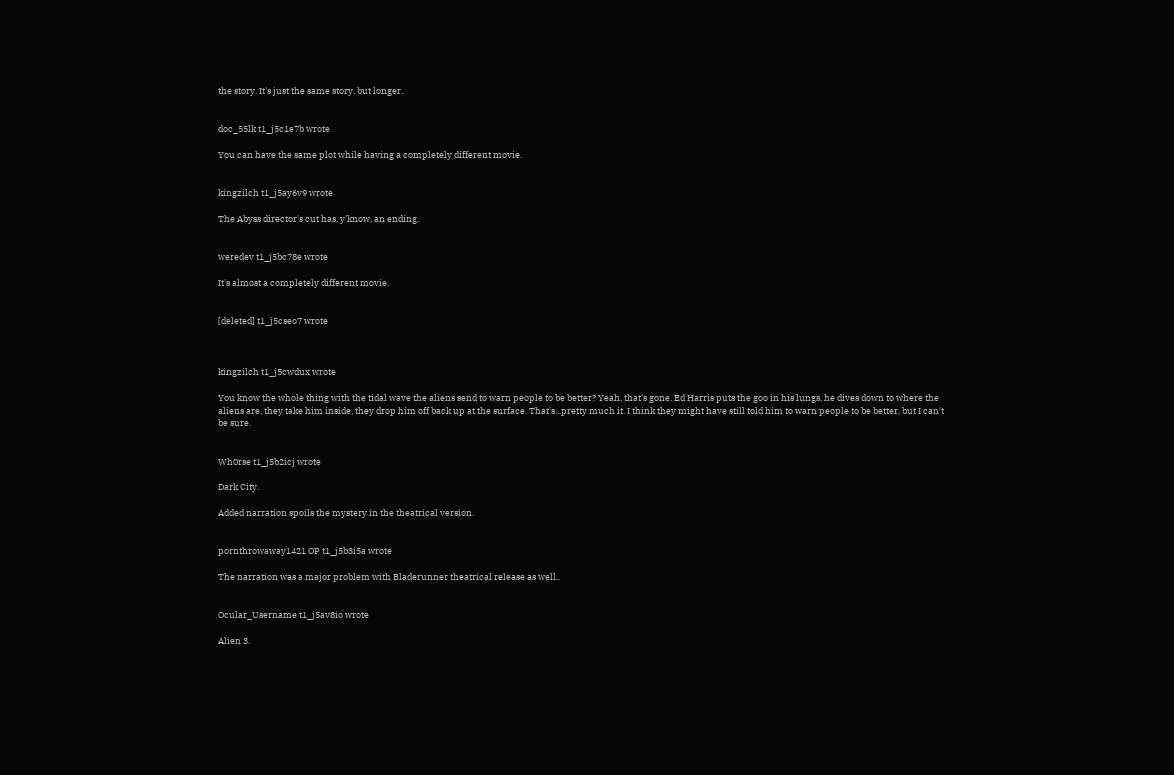the story. It's just the same story, but longer.


doc_55lk t1_j5c1e7b wrote

You can have the same plot while having a completely different movie.


kingzilch t1_j5ay6v9 wrote

The Abyss director's cut has, y'know, an ending.


weredev t1_j5bc78e wrote

It's almost a completely different movie.


[deleted] t1_j5cseo7 wrote



kingzilch t1_j5cwdux wrote

You know the whole thing with the tidal wave the aliens send to warn people to be better? Yeah, that's gone. Ed Harris puts the goo in his lungs, he dives down to where the aliens are, they take him inside, they drop him off back up at the surface. That's...pretty much it. I think they might have still told him to warn people to be better, but I can't be sure.


Wh0rse t1_j5b2icj wrote

Dark City.

Added narration spoils the mystery in the theatrical version.


pornthrowaway1421 OP t1_j5b3i5a wrote

The narration was a major problem with Bladerunner theatrical release as well..


Ocular_Username t1_j5av8io wrote

Alien 3.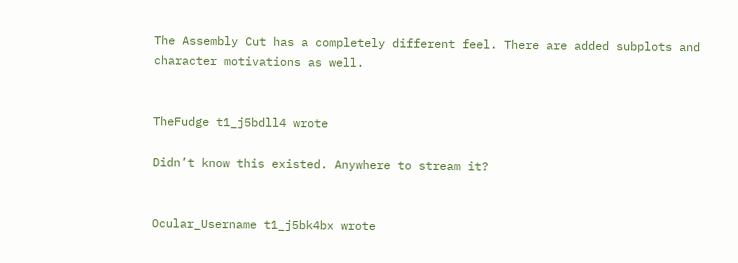The Assembly Cut has a completely different feel. There are added subplots and character motivations as well.


TheFudge t1_j5bdll4 wrote

Didn’t know this existed. Anywhere to stream it?


Ocular_Username t1_j5bk4bx wrote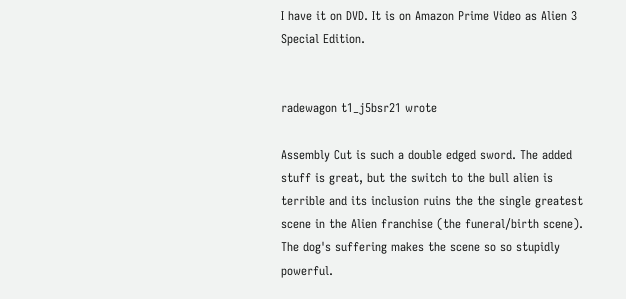I have it on DVD. It is on Amazon Prime Video as Alien 3 Special Edition.


radewagon t1_j5bsr21 wrote

Assembly Cut is such a double edged sword. The added stuff is great, but the switch to the bull alien is terrible and its inclusion ruins the the single greatest scene in the Alien franchise (the funeral/birth scene). The dog's suffering makes the scene so so stupidly powerful.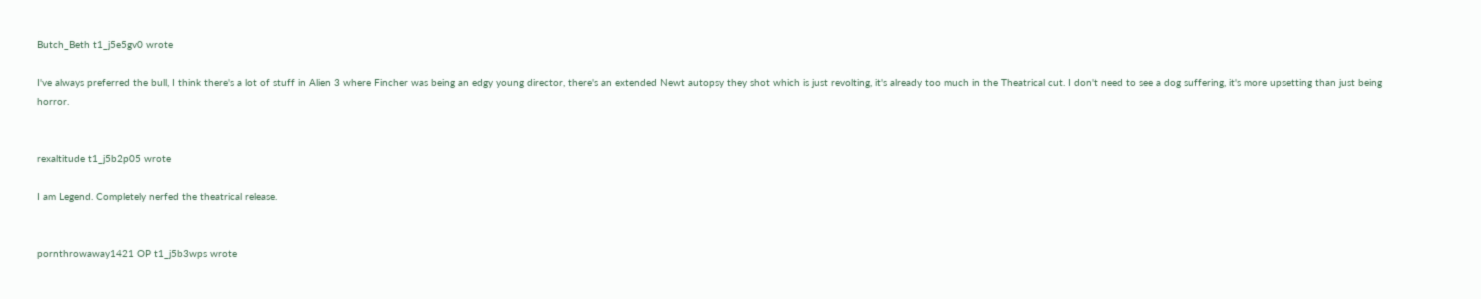Butch_Beth t1_j5e5gv0 wrote

I've always preferred the bull, I think there's a lot of stuff in Alien 3 where Fincher was being an edgy young director, there's an extended Newt autopsy they shot which is just revolting, it's already too much in the Theatrical cut. I don't need to see a dog suffering, it's more upsetting than just being horror.


rexaltitude t1_j5b2p05 wrote

I am Legend. Completely nerfed the theatrical release.


pornthrowaway1421 OP t1_j5b3wps wrote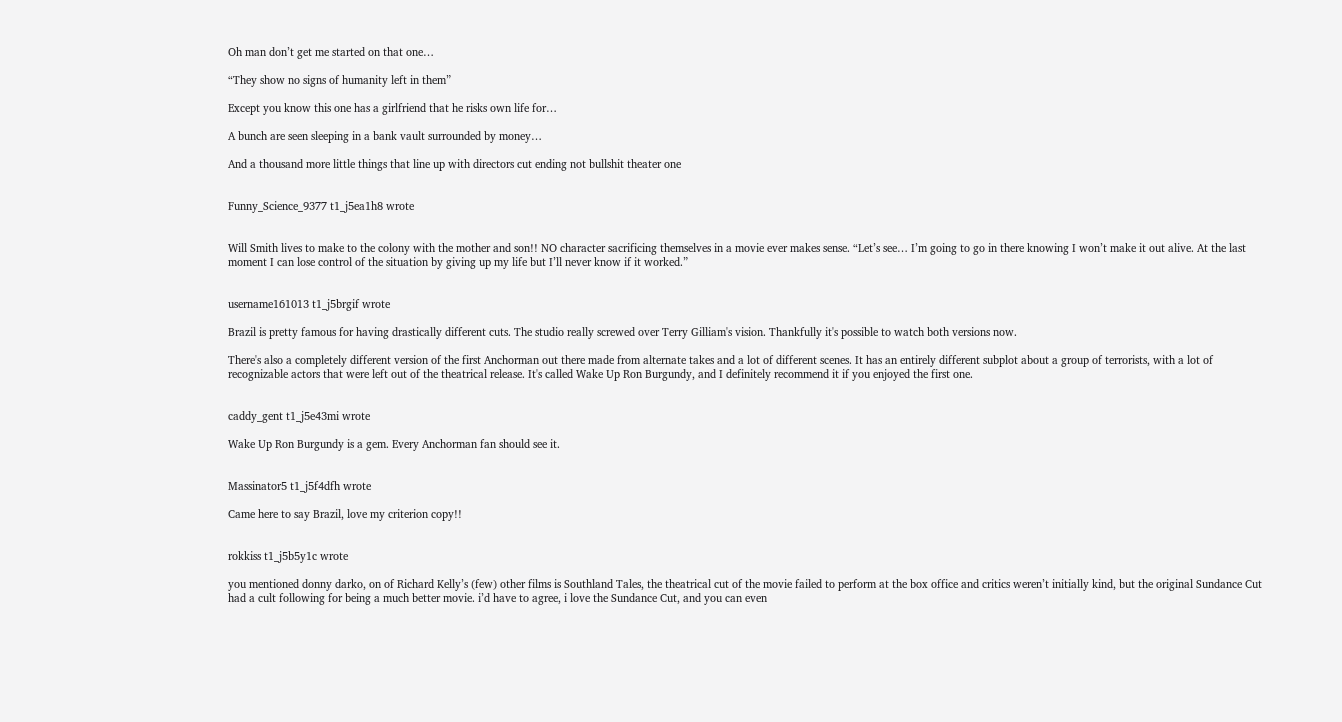Oh man don’t get me started on that one…

“They show no signs of humanity left in them”

Except you know this one has a girlfriend that he risks own life for…

A bunch are seen sleeping in a bank vault surrounded by money…

And a thousand more little things that line up with directors cut ending not bullshit theater one


Funny_Science_9377 t1_j5ea1h8 wrote


Will Smith lives to make to the colony with the mother and son!! NO character sacrificing themselves in a movie ever makes sense. “Let’s see… I’m going to go in there knowing I won’t make it out alive. At the last moment I can lose control of the situation by giving up my life but I’ll never know if it worked.”


username161013 t1_j5brgif wrote

Brazil is pretty famous for having drastically different cuts. The studio really screwed over Terry Gilliam's vision. Thankfully it's possible to watch both versions now.

There's also a completely different version of the first Anchorman out there made from alternate takes and a lot of different scenes. It has an entirely different subplot about a group of terrorists, with a lot of recognizable actors that were left out of the theatrical release. It's called Wake Up Ron Burgundy, and I definitely recommend it if you enjoyed the first one.


caddy_gent t1_j5e43mi wrote

Wake Up Ron Burgundy is a gem. Every Anchorman fan should see it.


Massinator5 t1_j5f4dfh wrote

Came here to say Brazil, love my criterion copy!!


rokkiss t1_j5b5y1c wrote

you mentioned donny darko, on of Richard Kelly’s (few) other films is Southland Tales, the theatrical cut of the movie failed to perform at the box office and critics weren’t initially kind, but the original Sundance Cut had a cult following for being a much better movie. i’d have to agree, i love the Sundance Cut, and you can even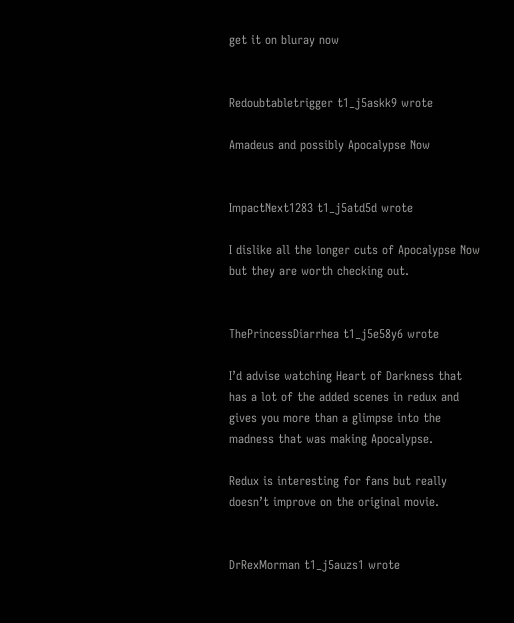get it on bluray now


Redoubtabletrigger t1_j5askk9 wrote

Amadeus and possibly Apocalypse Now


ImpactNext1283 t1_j5atd5d wrote

I dislike all the longer cuts of Apocalypse Now but they are worth checking out.


ThePrincessDiarrhea t1_j5e58y6 wrote

I’d advise watching Heart of Darkness that has a lot of the added scenes in redux and gives you more than a glimpse into the madness that was making Apocalypse.

Redux is interesting for fans but really doesn’t improve on the original movie.


DrRexMorman t1_j5auzs1 wrote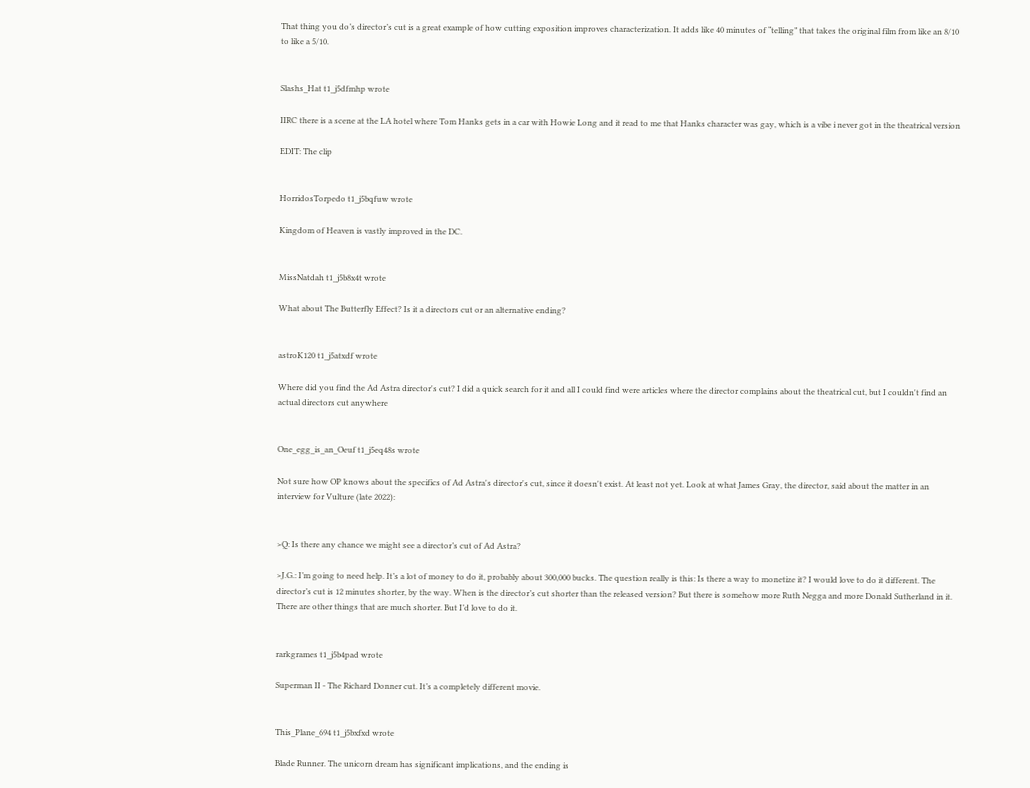That thing you do’s director’s cut is a great example of how cutting exposition improves characterization. It adds like 40 minutes of “telling” that takes the original film from like an 8/10 to like a 5/10.


Slashs_Hat t1_j5dfmhp wrote

IIRC there is a scene at the LA hotel where Tom Hanks gets in a car with Howie Long and it read to me that Hanks character was gay, which is a vibe i never got in the theatrical version

EDIT: The clip


HorridosTorpedo t1_j5bqfuw wrote

Kingdom of Heaven is vastly improved in the DC.


MissNatdah t1_j5b8x4t wrote

What about The Butterfly Effect? Is it a directors cut or an alternative ending?


astroK120 t1_j5atxdf wrote

Where did you find the Ad Astra director's cut? I did a quick search for it and all I could find were articles where the director complains about the theatrical cut, but I couldn't find an actual directors cut anywhere


One_egg_is_an_Oeuf t1_j5eq48s wrote

Not sure how OP knows about the specifics of Ad Astra's director's cut, since it doesn't exist. At least not yet. Look at what James Gray, the director, said about the matter in an interview for Vulture (late 2022):


>Q: Is there any chance we might see a director’s cut of Ad Astra?

>J.G.: I’m going to need help. It’s a lot of money to do it, probably about 300,000 bucks. The question really is this: Is there a way to monetize it? I would love to do it different. The director’s cut is 12 minutes shorter, by the way. When is the director’s cut shorter than the released version? But there is somehow more Ruth Negga and more Donald Sutherland in it. There are other things that are much shorter. But I’d love to do it.


rarkgrames t1_j5b4pad wrote

Superman II - The Richard Donner cut. It’s a completely different movie.


This_Plane_694 t1_j5bxfxd wrote

Blade Runner. The unicorn dream has significant implications, and the ending is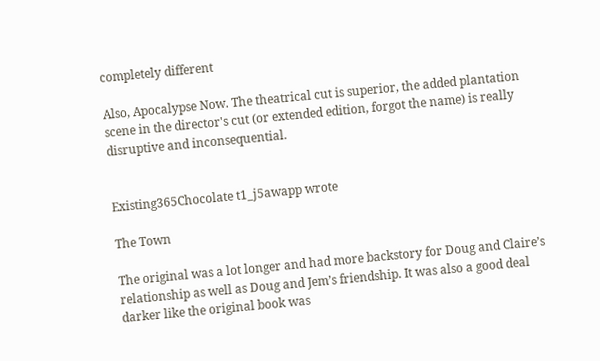completely different

Also, Apocalypse Now. The theatrical cut is superior, the added plantation scene in the director's cut (or extended edition, forgot the name) is really disruptive and inconsequential.


Existing365Chocolate t1_j5awapp wrote

The Town

The original was a lot longer and had more backstory for Doug and Claire’s relationship as well as Doug and Jem’s friendship. It was also a good deal darker like the original book was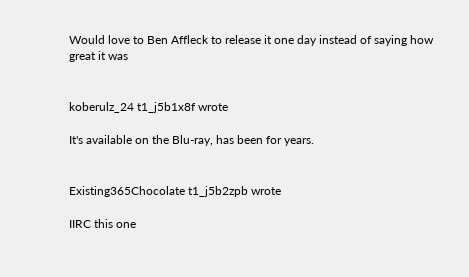Would love to Ben Affleck to release it one day instead of saying how great it was


koberulz_24 t1_j5b1x8f wrote

It's available on the Blu-ray, has been for years.


Existing365Chocolate t1_j5b2zpb wrote

IIRC this one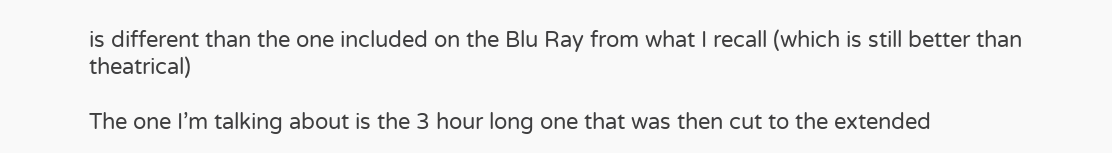is different than the one included on the Blu Ray from what I recall (which is still better than theatrical)

The one I’m talking about is the 3 hour long one that was then cut to the extended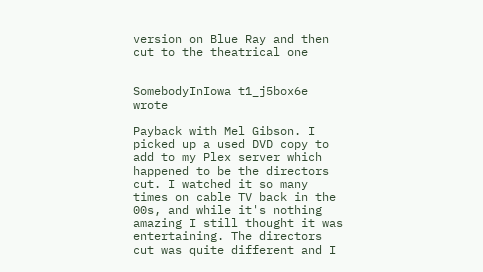version on Blue Ray and then cut to the theatrical one


SomebodyInIowa t1_j5box6e wrote

Payback with Mel Gibson. I picked up a used DVD copy to add to my Plex server which happened to be the directors cut. I watched it so many times on cable TV back in the 00s, and while it's nothing amazing I still thought it was entertaining. The directors cut was quite different and I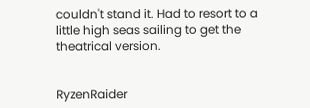couldn't stand it. Had to resort to a little high seas sailing to get the theatrical version.


RyzenRaider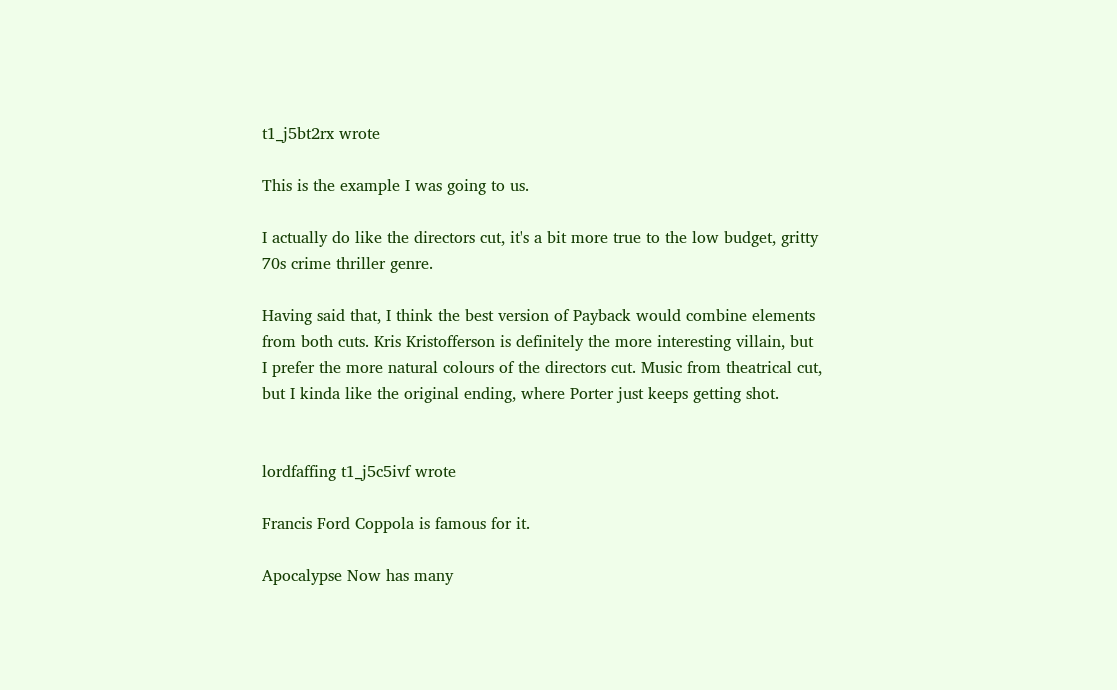t1_j5bt2rx wrote

This is the example I was going to us.

I actually do like the directors cut, it's a bit more true to the low budget, gritty 70s crime thriller genre.

Having said that, I think the best version of Payback would combine elements from both cuts. Kris Kristofferson is definitely the more interesting villain, but I prefer the more natural colours of the directors cut. Music from theatrical cut, but I kinda like the original ending, where Porter just keeps getting shot.


lordfaffing t1_j5c5ivf wrote

Francis Ford Coppola is famous for it.

Apocalypse Now has many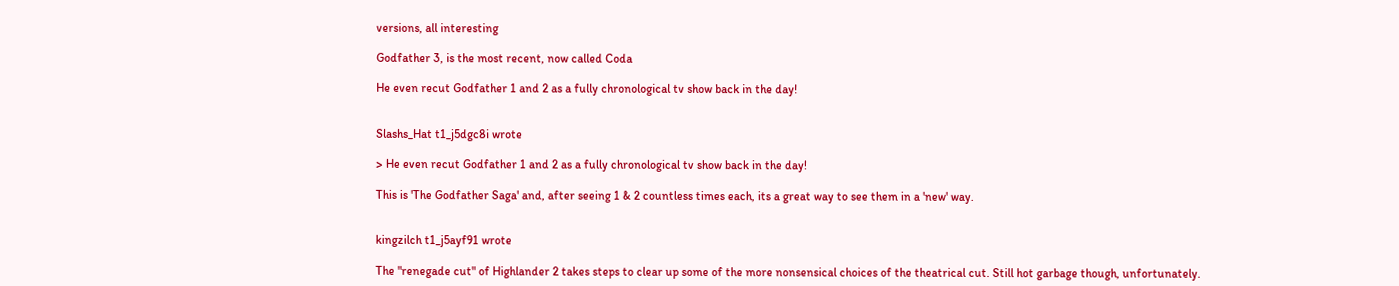versions, all interesting

Godfather 3, is the most recent, now called Coda

He even recut Godfather 1 and 2 as a fully chronological tv show back in the day!


Slashs_Hat t1_j5dgc8i wrote

> He even recut Godfather 1 and 2 as a fully chronological tv show back in the day!

This is 'The Godfather Saga' and, after seeing 1 & 2 countless times each, its a great way to see them in a 'new' way.


kingzilch t1_j5ayf91 wrote

The "renegade cut" of Highlander 2 takes steps to clear up some of the more nonsensical choices of the theatrical cut. Still hot garbage though, unfortunately.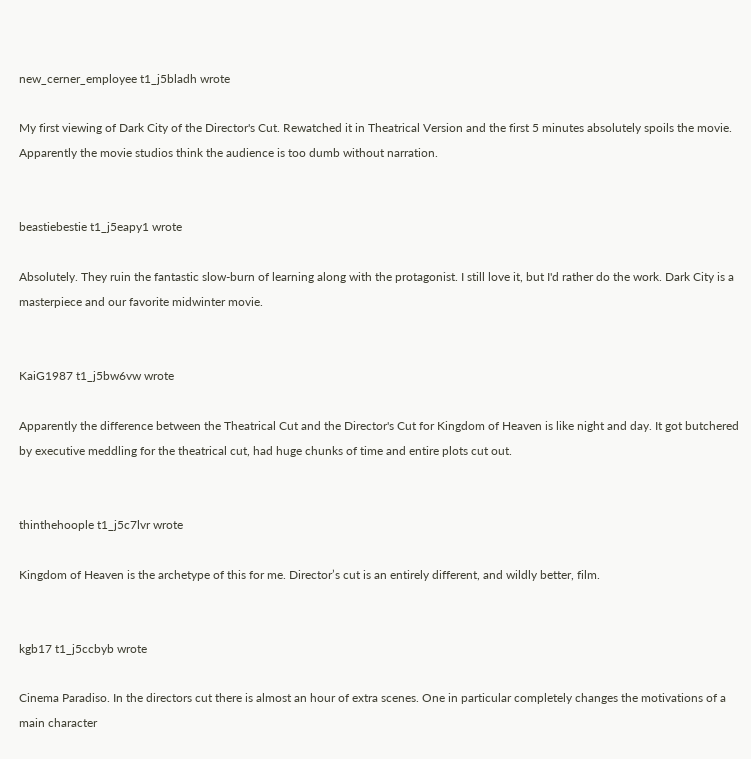new_cerner_employee t1_j5bladh wrote

My first viewing of Dark City of the Director's Cut. Rewatched it in Theatrical Version and the first 5 minutes absolutely spoils the movie. Apparently the movie studios think the audience is too dumb without narration.


beastiebestie t1_j5eapy1 wrote

Absolutely. They ruin the fantastic slow-burn of learning along with the protagonist. I still love it, but I'd rather do the work. Dark City is a masterpiece and our favorite midwinter movie.


KaiG1987 t1_j5bw6vw wrote

Apparently the difference between the Theatrical Cut and the Director's Cut for Kingdom of Heaven is like night and day. It got butchered by executive meddling for the theatrical cut, had huge chunks of time and entire plots cut out.


thinthehoople t1_j5c7lvr wrote

Kingdom of Heaven is the archetype of this for me. Director’s cut is an entirely different, and wildly better, film.


kgb17 t1_j5ccbyb wrote

Cinema Paradiso. In the directors cut there is almost an hour of extra scenes. One in particular completely changes the motivations of a main character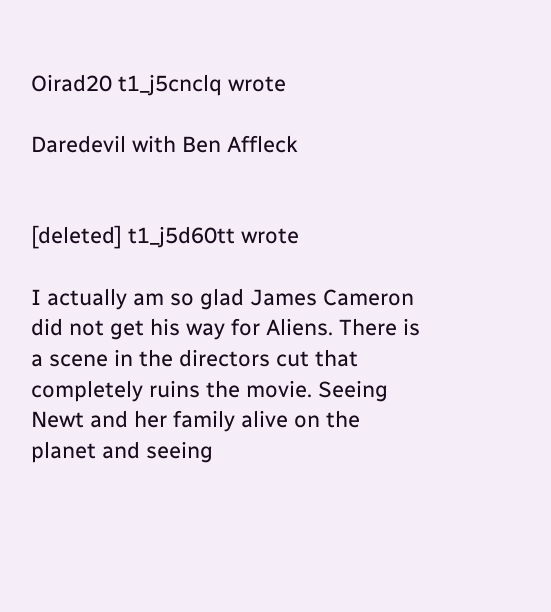Oirad20 t1_j5cnclq wrote

Daredevil with Ben Affleck


[deleted] t1_j5d60tt wrote

I actually am so glad James Cameron did not get his way for Aliens. There is a scene in the directors cut that completely ruins the movie. Seeing Newt and her family alive on the planet and seeing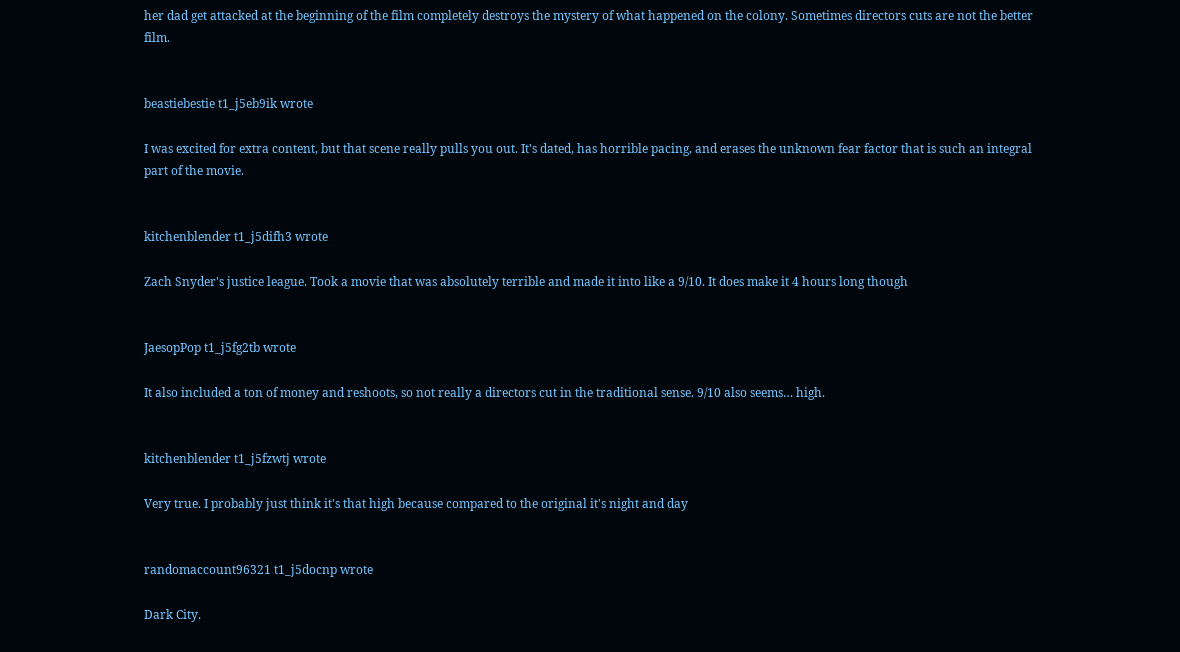her dad get attacked at the beginning of the film completely destroys the mystery of what happened on the colony. Sometimes directors cuts are not the better film.


beastiebestie t1_j5eb9ik wrote

I was excited for extra content, but that scene really pulls you out. It's dated, has horrible pacing, and erases the unknown fear factor that is such an integral part of the movie.


kitchenblender t1_j5difh3 wrote

Zach Snyder's justice league. Took a movie that was absolutely terrible and made it into like a 9/10. It does make it 4 hours long though


JaesopPop t1_j5fg2tb wrote

It also included a ton of money and reshoots, so not really a directors cut in the traditional sense. 9/10 also seems… high.


kitchenblender t1_j5fzwtj wrote

Very true. I probably just think it's that high because compared to the original it's night and day


randomaccount96321 t1_j5docnp wrote

Dark City.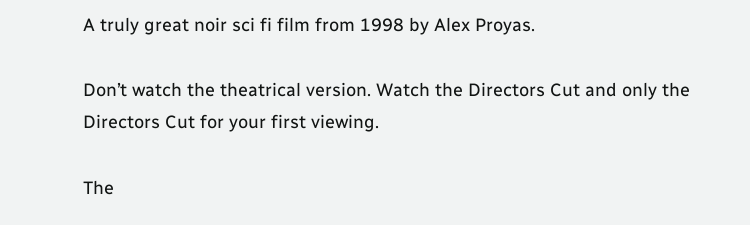A truly great noir sci fi film from 1998 by Alex Proyas.

Don’t watch the theatrical version. Watch the Directors Cut and only the Directors Cut for your first viewing.

The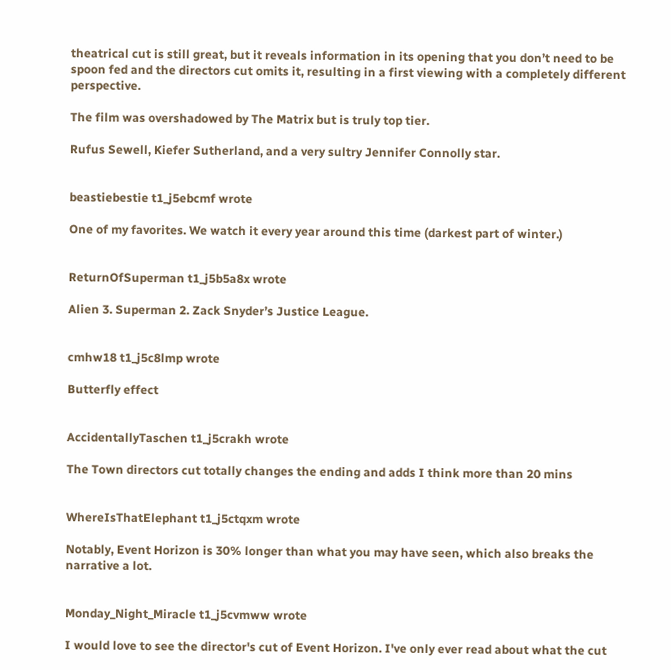theatrical cut is still great, but it reveals information in its opening that you don’t need to be spoon fed and the directors cut omits it, resulting in a first viewing with a completely different perspective.

The film was overshadowed by The Matrix but is truly top tier.

Rufus Sewell, Kiefer Sutherland, and a very sultry Jennifer Connolly star.


beastiebestie t1_j5ebcmf wrote

One of my favorites. We watch it every year around this time (darkest part of winter.)


ReturnOfSuperman t1_j5b5a8x wrote

Alien 3. Superman 2. Zack Snyder’s Justice League.


cmhw18 t1_j5c8lmp wrote

Butterfly effect


AccidentallyTaschen t1_j5crakh wrote

The Town directors cut totally changes the ending and adds I think more than 20 mins


WhereIsThatElephant t1_j5ctqxm wrote

Notably, Event Horizon is 30% longer than what you may have seen, which also breaks the narrative a lot.


Monday_Night_Miracle t1_j5cvmww wrote

I would love to see the director's cut of Event Horizon. I've only ever read about what the cut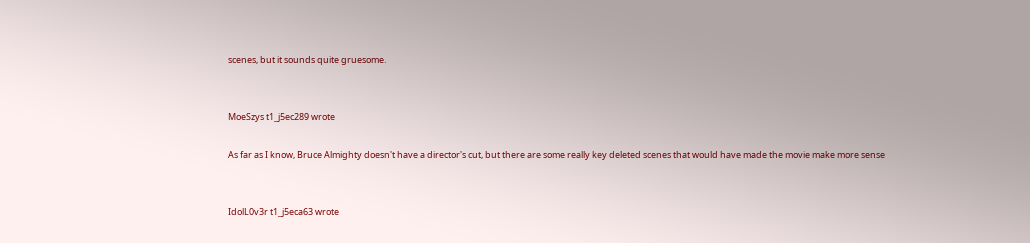scenes, but it sounds quite gruesome.


MoeSzys t1_j5ec289 wrote

As far as I know, Bruce Almighty doesn't have a director's cut, but there are some really key deleted scenes that would have made the movie make more sense


IdolL0v3r t1_j5eca63 wrote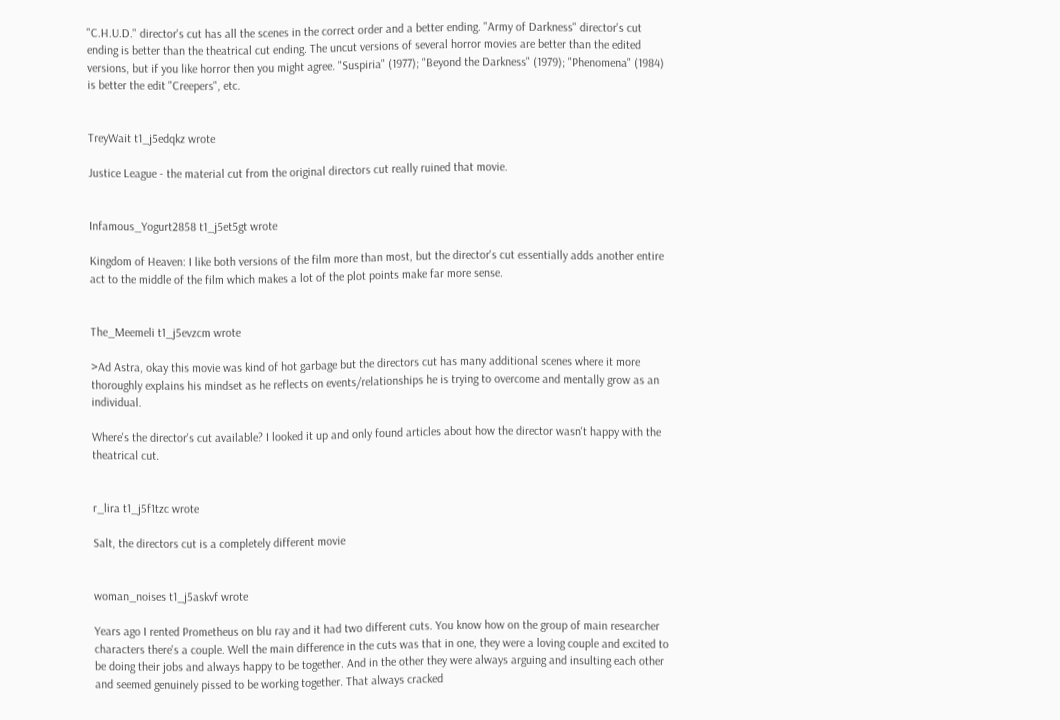"C.H.U.D." director's cut has all the scenes in the correct order and a better ending. "Army of Darkness" director's cut ending is better than the theatrical cut ending. The uncut versions of several horror movies are better than the edited versions, but if you like horror then you might agree. "Suspiria" (1977); "Beyond the Darkness" (1979); "Phenomena" (1984) is better the edit "Creepers", etc.


TreyWait t1_j5edqkz wrote

Justice League - the material cut from the original directors cut really ruined that movie.


Infamous_Yogurt2858 t1_j5et5gt wrote

Kingdom of Heaven: I like both versions of the film more than most, but the director's cut essentially adds another entire act to the middle of the film which makes a lot of the plot points make far more sense.


The_Meemeli t1_j5evzcm wrote

>Ad Astra, okay this movie was kind of hot garbage but the directors cut has many additional scenes where it more thoroughly explains his mindset as he reflects on events/relationships he is trying to overcome and mentally grow as an individual.

Where's the director's cut available? I looked it up and only found articles about how the director wasn't happy with the theatrical cut.


r_lira t1_j5f1tzc wrote

Salt, the directors cut is a completely different movie


woman_noises t1_j5askvf wrote

Years ago I rented Prometheus on blu ray and it had two different cuts. You know how on the group of main researcher characters there's a couple. Well the main difference in the cuts was that in one, they were a loving couple and excited to be doing their jobs and always happy to be together. And in the other they were always arguing and insulting each other and seemed genuinely pissed to be working together. That always cracked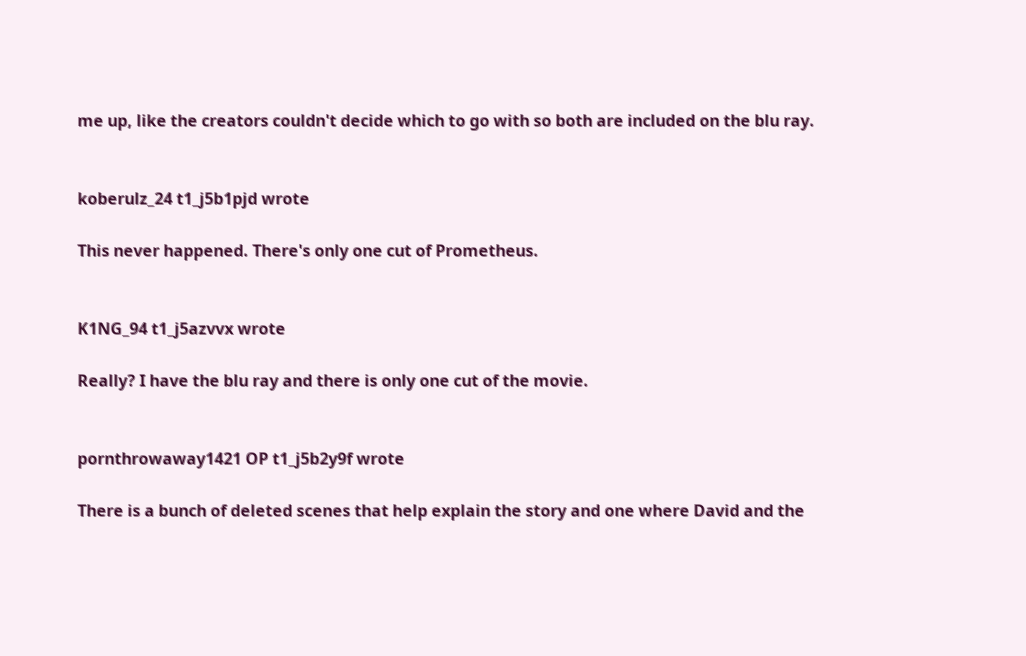me up, like the creators couldn't decide which to go with so both are included on the blu ray.


koberulz_24 t1_j5b1pjd wrote

This never happened. There's only one cut of Prometheus.


K1NG_94 t1_j5azvvx wrote

Really? I have the blu ray and there is only one cut of the movie.


pornthrowaway1421 OP t1_j5b2y9f wrote

There is a bunch of deleted scenes that help explain the story and one where David and the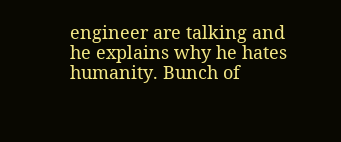engineer are talking and he explains why he hates humanity. Bunch of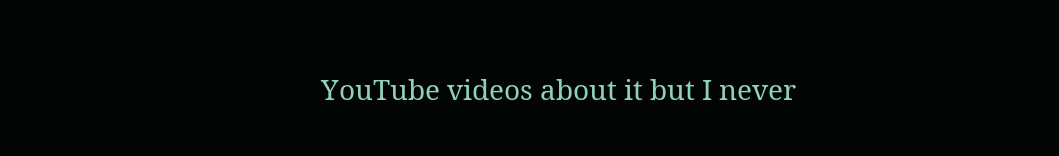YouTube videos about it but I never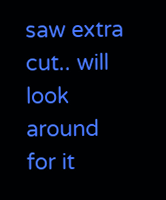saw extra cut.. will look around for it